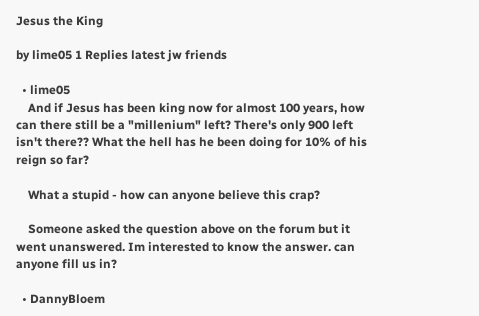Jesus the King

by lime05 1 Replies latest jw friends

  • lime05
    And if Jesus has been king now for almost 100 years, how can there still be a "millenium" left? There's only 900 left isn't there?? What the hell has he been doing for 10% of his reign so far?

    What a stupid - how can anyone believe this crap?

    Someone asked the question above on the forum but it went unanswered. Im interested to know the answer. can anyone fill us in?

  • DannyBloem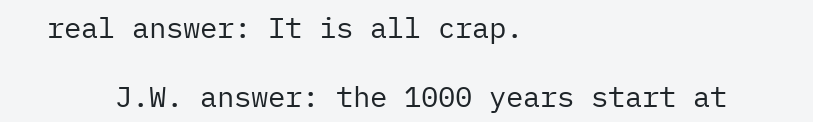real answer: It is all crap.

    J.W. answer: the 1000 years start at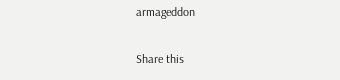armageddon

Share this